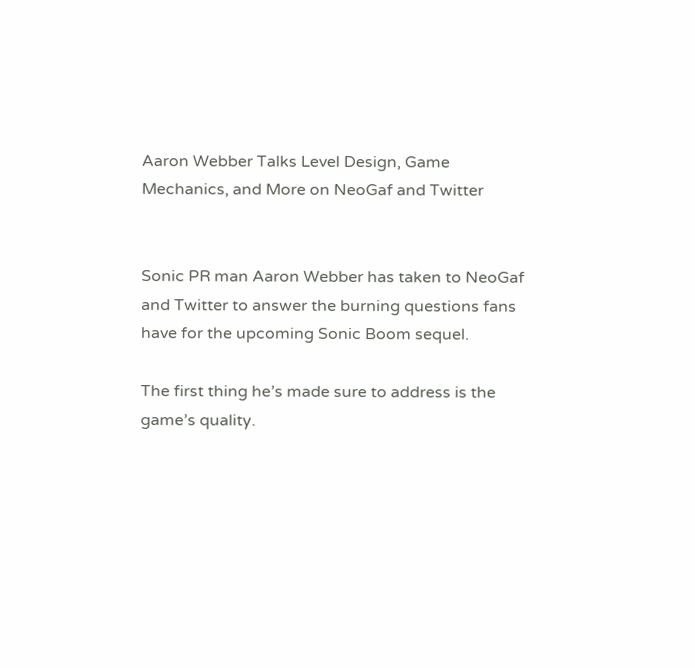Aaron Webber Talks Level Design, Game Mechanics, and More on NeoGaf and Twitter


Sonic PR man Aaron Webber has taken to NeoGaf and Twitter to answer the burning questions fans have for the upcoming Sonic Boom sequel.

The first thing he’s made sure to address is the game’s quality.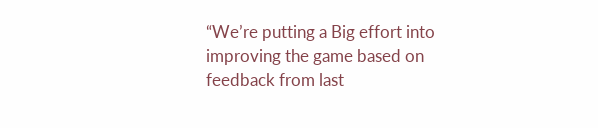“We’re putting a Big effort into improving the game based on feedback from last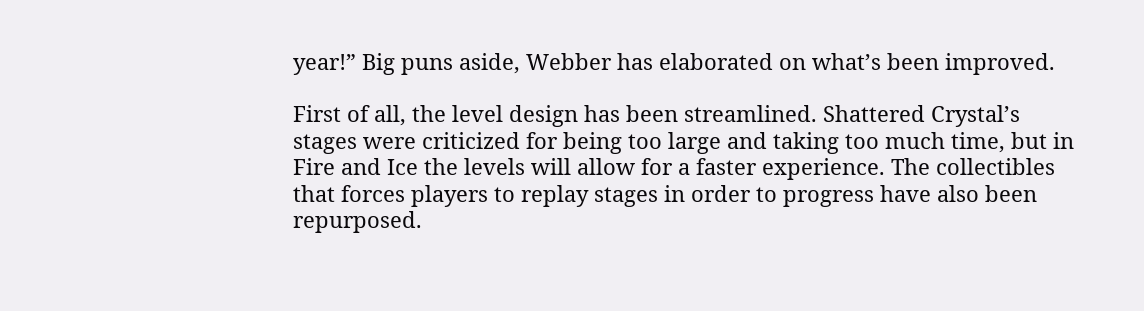year!” Big puns aside, Webber has elaborated on what’s been improved.

First of all, the level design has been streamlined. Shattered Crystal’s stages were criticized for being too large and taking too much time, but in Fire and Ice the levels will allow for a faster experience. The collectibles that forces players to replay stages in order to progress have also been repurposed.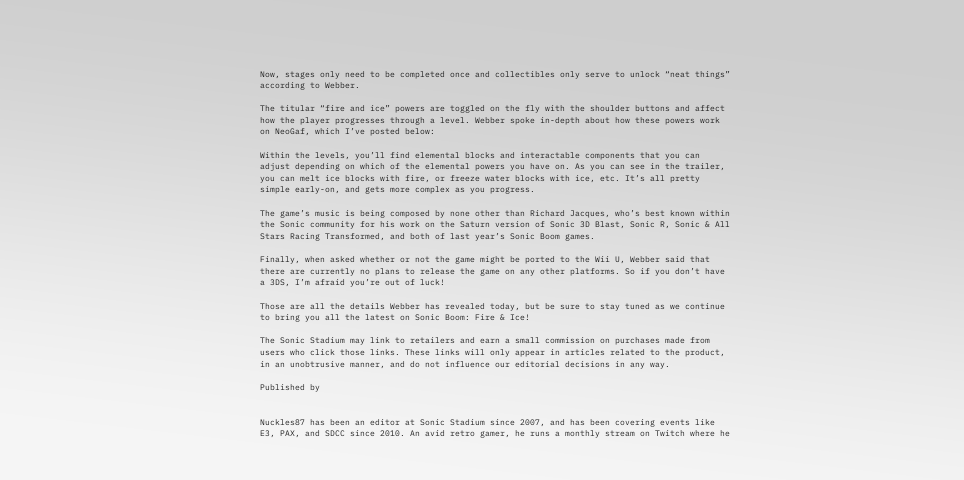Now, stages only need to be completed once and collectibles only serve to unlock “neat things” according to Webber.

The titular “fire and ice” powers are toggled on the fly with the shoulder buttons and affect how the player progresses through a level. Webber spoke in-depth about how these powers work on NeoGaf, which I’ve posted below:

Within the levels, you’ll find elemental blocks and interactable components that you can adjust depending on which of the elemental powers you have on. As you can see in the trailer, you can melt ice blocks with fire, or freeze water blocks with ice, etc. It’s all pretty simple early-on, and gets more complex as you progress.

The game’s music is being composed by none other than Richard Jacques, who’s best known within the Sonic community for his work on the Saturn version of Sonic 3D Blast, Sonic R, Sonic & All Stars Racing Transformed, and both of last year’s Sonic Boom games.

Finally, when asked whether or not the game might be ported to the Wii U, Webber said that there are currently no plans to release the game on any other platforms. So if you don’t have a 3DS, I’m afraid you’re out of luck!

Those are all the details Webber has revealed today, but be sure to stay tuned as we continue to bring you all the latest on Sonic Boom: Fire & Ice!

The Sonic Stadium may link to retailers and earn a small commission on purchases made from users who click those links. These links will only appear in articles related to the product, in an unobtrusive manner, and do not influence our editorial decisions in any way.

Published by


Nuckles87 has been an editor at Sonic Stadium since 2007, and has been covering events like E3, PAX, and SDCC since 2010. An avid retro gamer, he runs a monthly stream on Twitch where he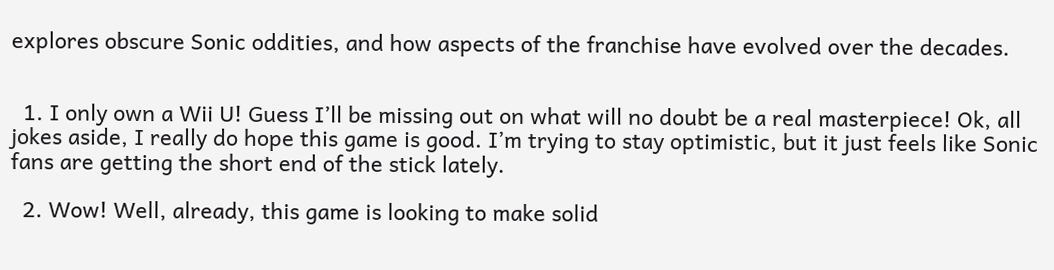explores obscure Sonic oddities, and how aspects of the franchise have evolved over the decades.


  1. I only own a Wii U! Guess I’ll be missing out on what will no doubt be a real masterpiece! Ok, all jokes aside, I really do hope this game is good. I’m trying to stay optimistic, but it just feels like Sonic fans are getting the short end of the stick lately.

  2. Wow! Well, already, this game is looking to make solid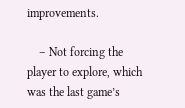improvements.

    – Not forcing the player to explore, which was the last game’s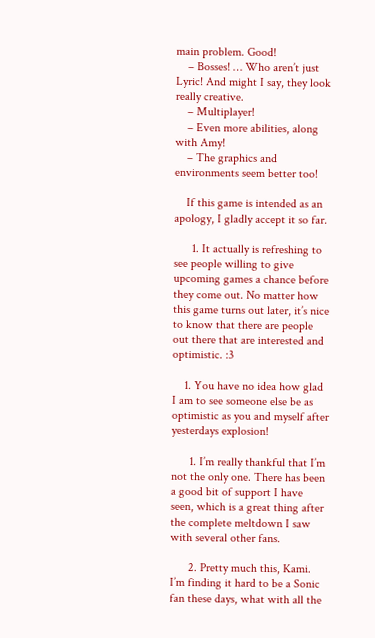main problem. Good!
    – Bosses! … Who aren’t just Lyric! And might I say, they look really creative.
    – Multiplayer!
    – Even more abilities, along with Amy!
    – The graphics and environments seem better too!

    If this game is intended as an apology, I gladly accept it so far.

      1. It actually is refreshing to see people willing to give upcoming games a chance before they come out. No matter how this game turns out later, it’s nice to know that there are people out there that are interested and optimistic. :3

    1. You have no idea how glad I am to see someone else be as optimistic as you and myself after yesterdays explosion!

      1. I’m really thankful that I’m not the only one. There has been a good bit of support I have seen, which is a great thing after the complete meltdown I saw with several other fans.

      2. Pretty much this, Kami. I’m finding it hard to be a Sonic fan these days, what with all the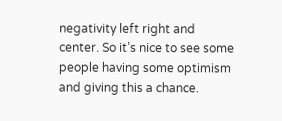negativity left right and center. So it’s nice to see some people having some optimism and giving this a chance.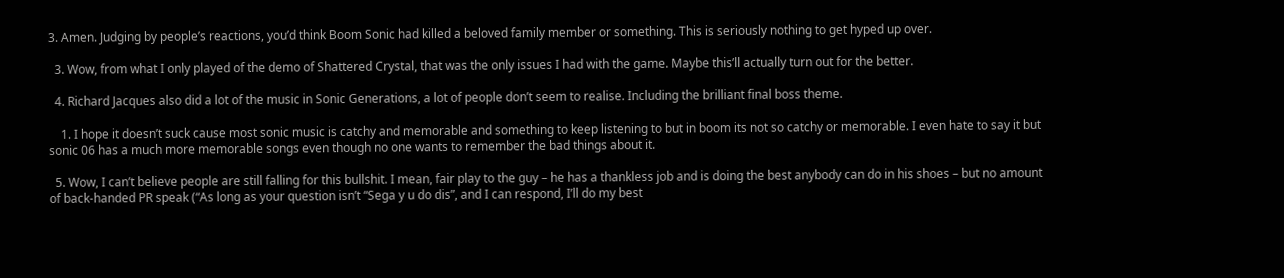3. Amen. Judging by people’s reactions, you’d think Boom Sonic had killed a beloved family member or something. This is seriously nothing to get hyped up over.

  3. Wow, from what I only played of the demo of Shattered Crystal, that was the only issues I had with the game. Maybe this’ll actually turn out for the better.

  4. Richard Jacques also did a lot of the music in Sonic Generations, a lot of people don’t seem to realise. Including the brilliant final boss theme.

    1. I hope it doesn’t suck cause most sonic music is catchy and memorable and something to keep listening to but in boom its not so catchy or memorable. I even hate to say it but sonic 06 has a much more memorable songs even though no one wants to remember the bad things about it.

  5. Wow, I can’t believe people are still falling for this bullshit. I mean, fair play to the guy – he has a thankless job and is doing the best anybody can do in his shoes – but no amount of back-handed PR speak (“As long as your question isn’t “Sega y u do dis”, and I can respond, I’ll do my best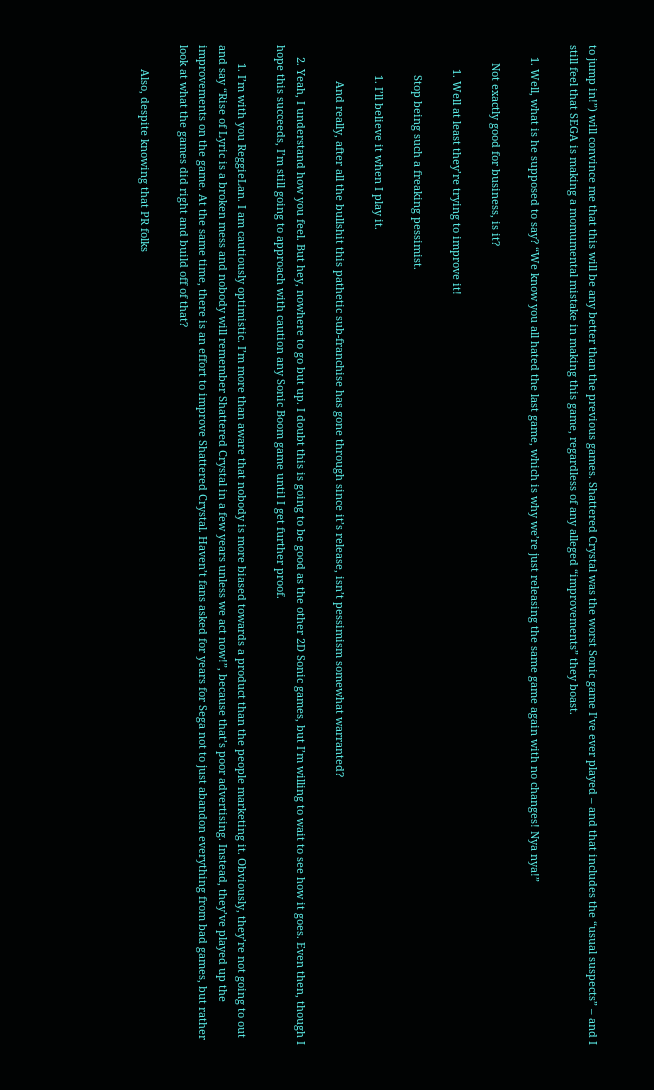to jump in!”) will convince me that this will be any better than the previous games. Shattered Crystal was the worst Sonic game I’ve ever played – and that includes the “usual suspects” – and I still feel that SEGA is making a momumental mistake in making this game, regardless of any alleged “improvements” they boast.

    1. Well, what is he supposed to say? “We know you all hated the last game, which is why we’re just releasing the same game again with no changes! Nya nya!”

      Not exactly good for business, is it?

        1. Well at least they’re trying to improve it!

          Stop being such a freaking pessimist.

          1. I’ll believe it when I play it.

            And really, after all the bullshit this pathetic sub-franchise has gone through since it’s release, isn’t pessimism somewhat warranted?

    2. Yeah, I understand how you feel. But hey, nowhere to go but up. I doubt this is going to be good as the other 2D Sonic games, but I’m willing to wait to see how it goes. Even then, though I hope this succeeds, I’m still going to approach with caution any Sonic Boom game until I get further proof.

      1. I’m with you ReggieLan. I am cautiously optimistic. I’m more than aware that nobody is more biased towards a product than the people marketing it. Obviously, they’re not going to out and say “Rise of Lyric is a broken mess and nobody will remember Shattered Crystal in a few years unless we act now!”, because that’s poor advertising. Instead, they’ve played up the improvements on the game. At the same time, there is an effort to improve Shattered Crystal. Haven’t fans asked for years for Sega not to just abandon everything from bad games, but rather look at what the games did right and build off of that?

        Also, despite knowing that PR folks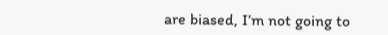are biased, I’m not going to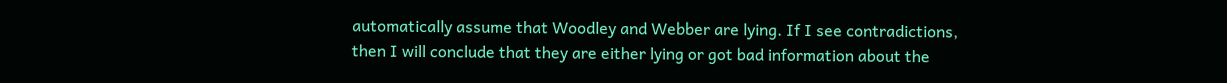automatically assume that Woodley and Webber are lying. If I see contradictions, then I will conclude that they are either lying or got bad information about the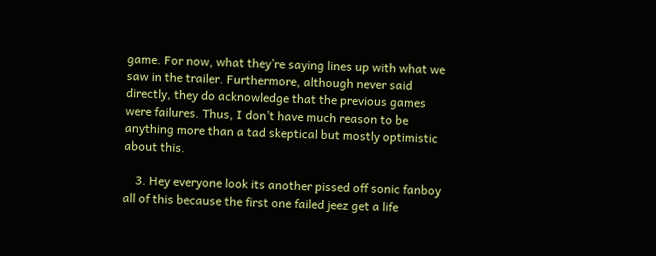game. For now, what they’re saying lines up with what we saw in the trailer. Furthermore, although never said directly, they do acknowledge that the previous games were failures. Thus, I don’t have much reason to be anything more than a tad skeptical but mostly optimistic about this.

    3. Hey everyone look its another pissed off sonic fanboy all of this because the first one failed jeez get a life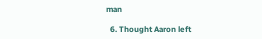man

  6. Thought Aaron left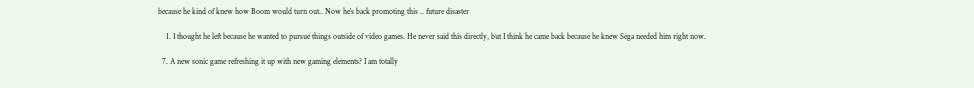because he kind of knew how Boom would turn out.. Now he’s back promoting this .. future disaster

    1. I thought he left because he wanted to pursue things outside of video games. He never said this directly, but I think he came back because he knew Sega needed him right now.

  7. A new sonic game refreshing it up with new gaming elements? I am totally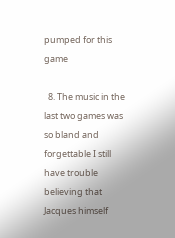pumped for this game

  8. The music in the last two games was so bland and forgettable I still have trouble believing that Jacques himself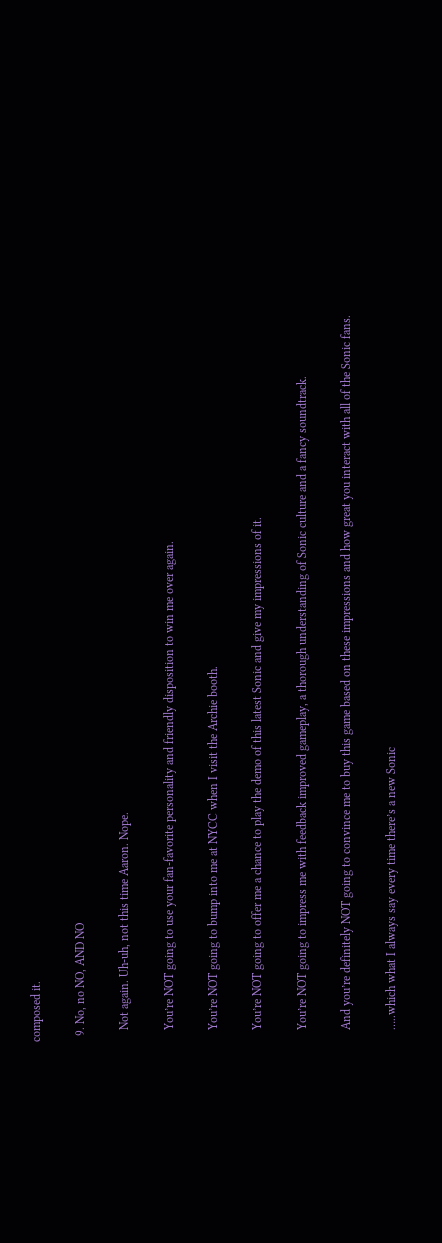composed it.

  9. No, no NO, AND NO

    Not again. Uh-uh, not this time Aaron. Nope.

    You’re NOT going to use your fan-favorite personality and friendly disposition to win me over again.

    You’re NOT going to bump into me at NYCC when I visit the Archie booth.

    You’re NOT going to offer me a chance to play the demo of this latest Sonic and give my impressions of it.

    You’re NOT going to impress me with feedback improved gameplay, a thorough understanding of Sonic culture and a fancy soundtrack.

    And you’re definitely NOT going to convince me to buy this game based on these impressions and how great you interact with all of the Sonic fans.

    …..which what I always say every time there’s a new Sonic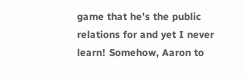game that he’s the public relations for and yet I never learn! Somehow, Aaron to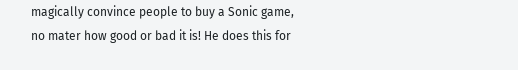magically convince people to buy a Sonic game, no mater how good or bad it is! He does this for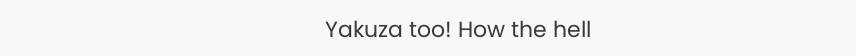Yakuza too! How the hell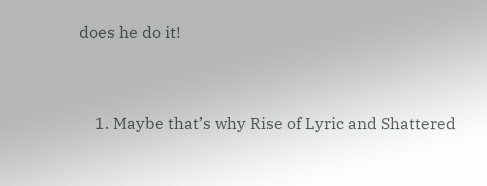does he do it!


    1. Maybe that’s why Rise of Lyric and Shattered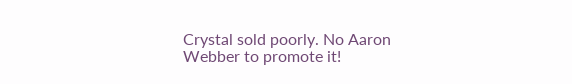Crystal sold poorly. No Aaron Webber to promote it!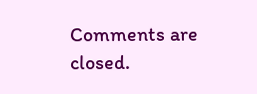Comments are closed.